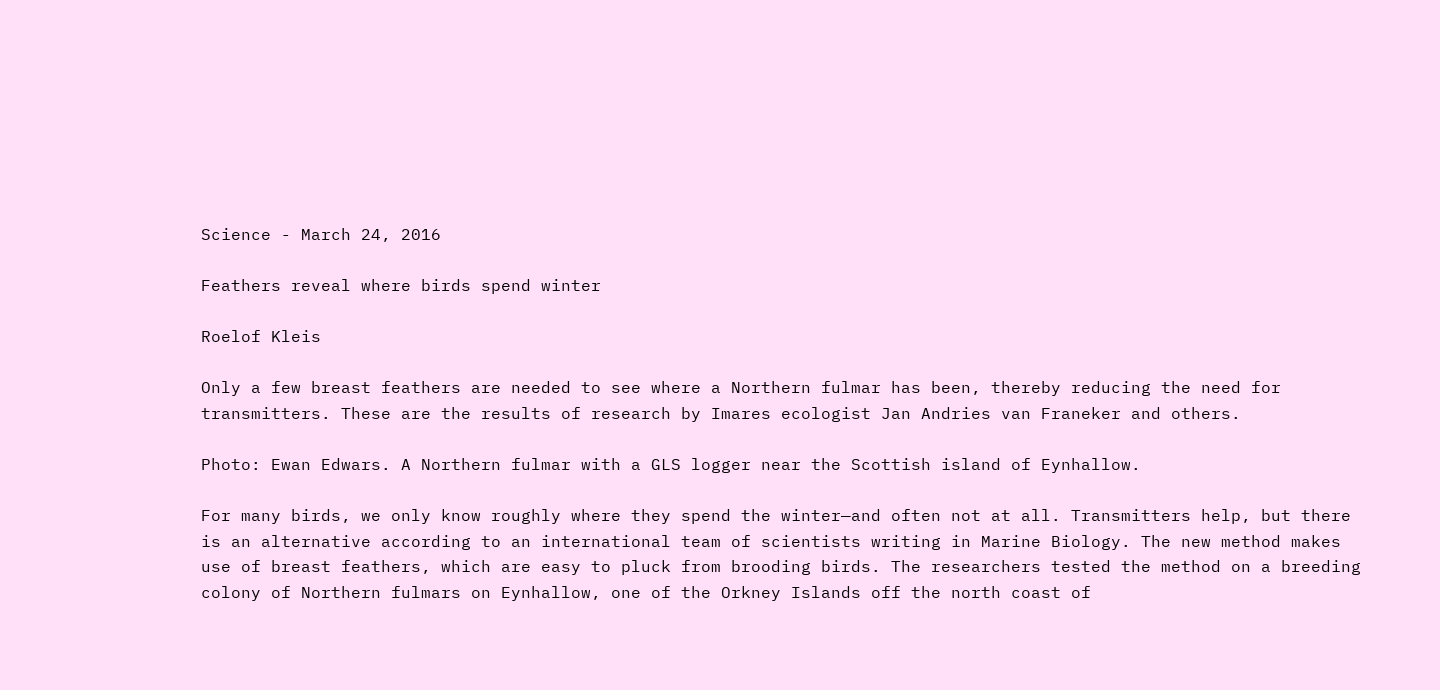Science - March 24, 2016

Feathers reveal where birds spend winter

Roelof Kleis

Only a few breast feathers are needed to see where a Northern fulmar has been, thereby reducing the need for transmitters. These are the results of research by Imares ecologist Jan Andries van Franeker and others.

Photo: Ewan Edwars. A Northern fulmar with a GLS logger near the Scottish island of Eynhallow.

For many birds, we only know roughly where they spend the winter—and often not at all. Transmitters help, but there is an alternative according to an international team of scientists writing in Marine Biology. The new method makes use of breast feathers, which are easy to pluck from brooding birds. The researchers tested the method on a breeding colony of Northern fulmars on Eynhallow, one of the Orkney Islands off the north coast of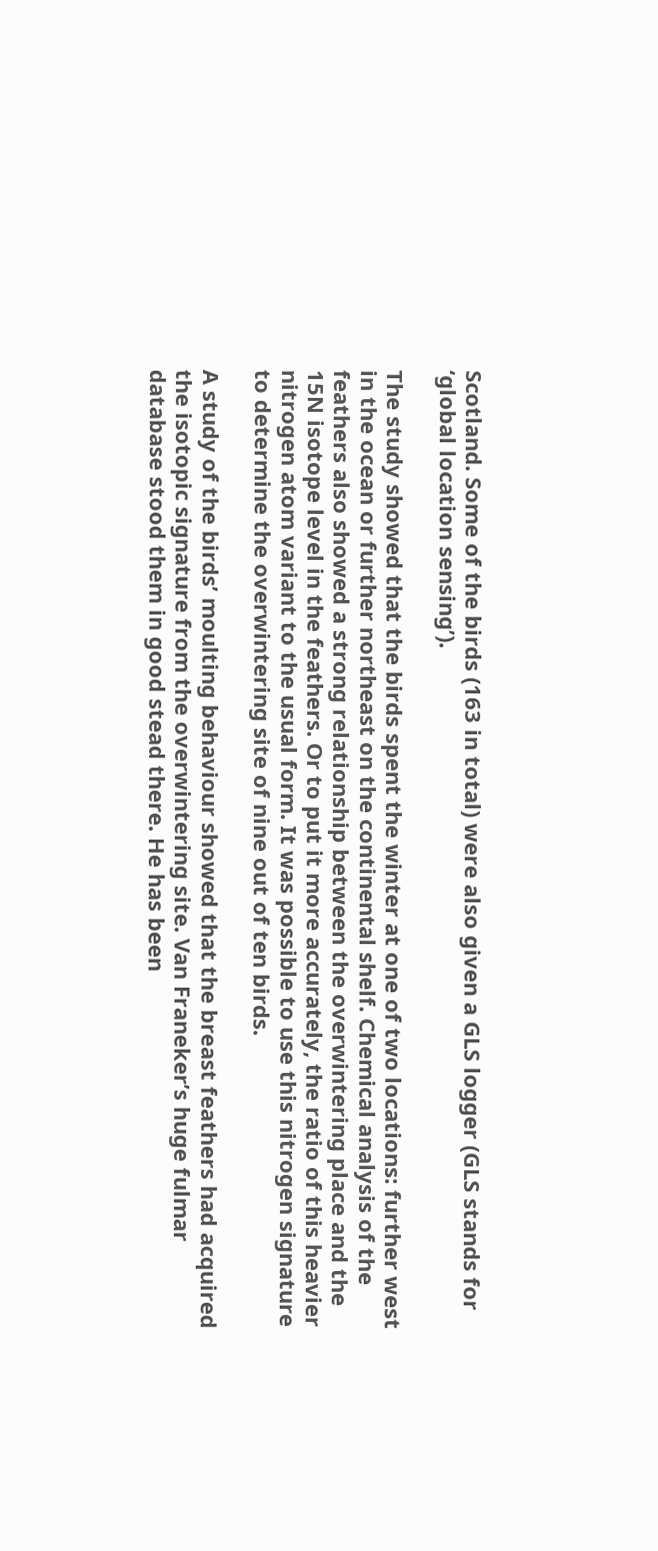Scotland. Some of the birds (163 in total) were also given a GLS logger (GLS stands for ‘global location sensing’).

The study showed that the birds spent the winter at one of two locations: further west in the ocean or further northeast on the continental shelf. Chemical analysis of the feathers also showed a strong relationship between the overwintering place and the 15N isotope level in the feathers. Or to put it more accurately, the ratio of this heavier nitrogen atom variant to the usual form. It was possible to use this nitrogen signature to determine the overwintering site of nine out of ten birds.

A study of the birds’ moulting behaviour showed that the breast feathers had acquired the isotopic signature from the overwintering site. Van Franeker’s huge fulmar database stood them in good stead there. He has been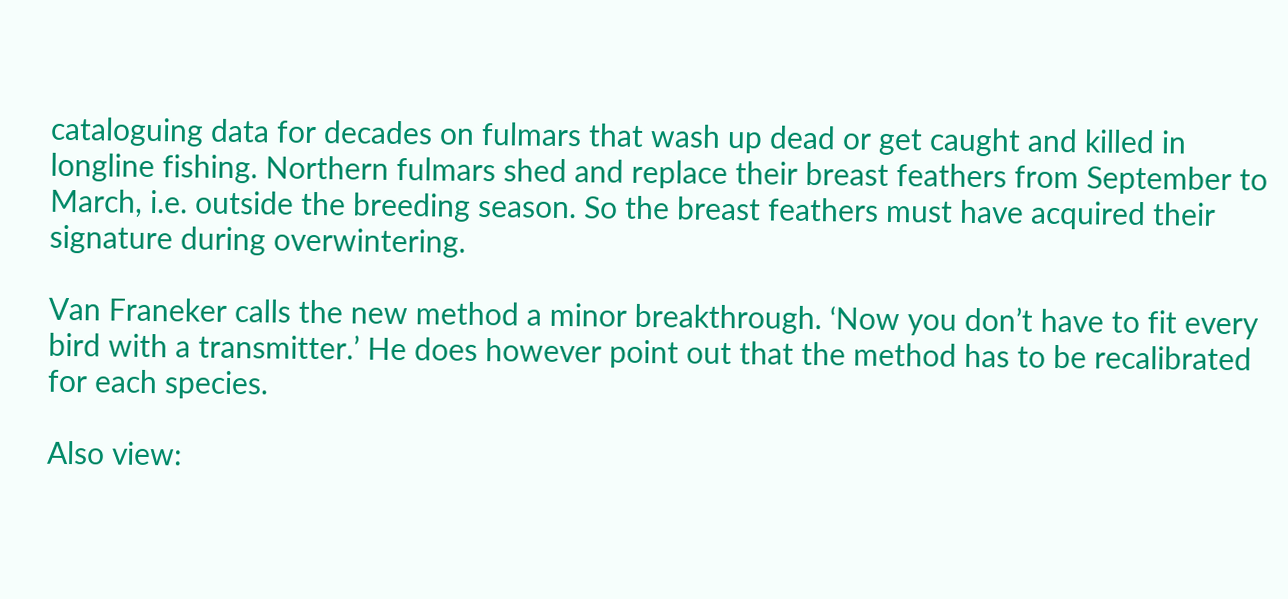cataloguing data for decades on fulmars that wash up dead or get caught and killed in longline fishing. Northern fulmars shed and replace their breast feathers from September to March, i.e. outside the breeding season. So the breast feathers must have acquired their signature during overwintering.

Van Franeker calls the new method a minor breakthrough. ‘Now you don’t have to fit every bird with a transmitter.’ He does however point out that the method has to be recalibrated for each species.

Also view: